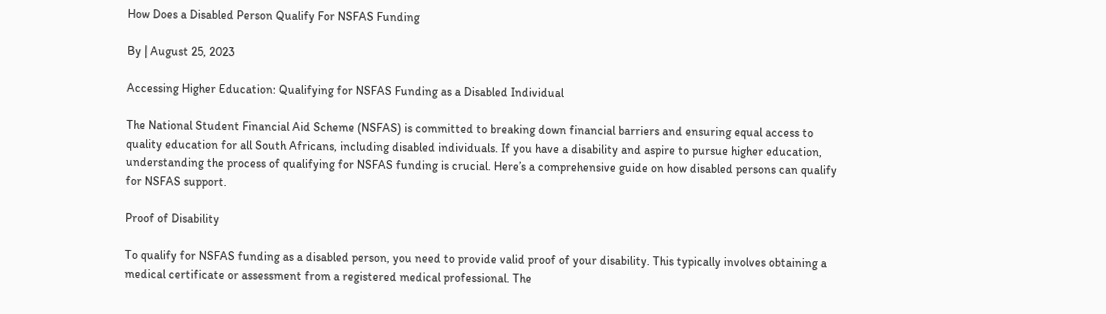How Does a Disabled Person Qualify For NSFAS Funding

By | August 25, 2023

Accessing Higher Education: Qualifying for NSFAS Funding as a Disabled Individual

The National Student Financial Aid Scheme (NSFAS) is committed to breaking down financial barriers and ensuring equal access to quality education for all South Africans, including disabled individuals. If you have a disability and aspire to pursue higher education, understanding the process of qualifying for NSFAS funding is crucial. Here’s a comprehensive guide on how disabled persons can qualify for NSFAS support.

Proof of Disability

To qualify for NSFAS funding as a disabled person, you need to provide valid proof of your disability. This typically involves obtaining a medical certificate or assessment from a registered medical professional. The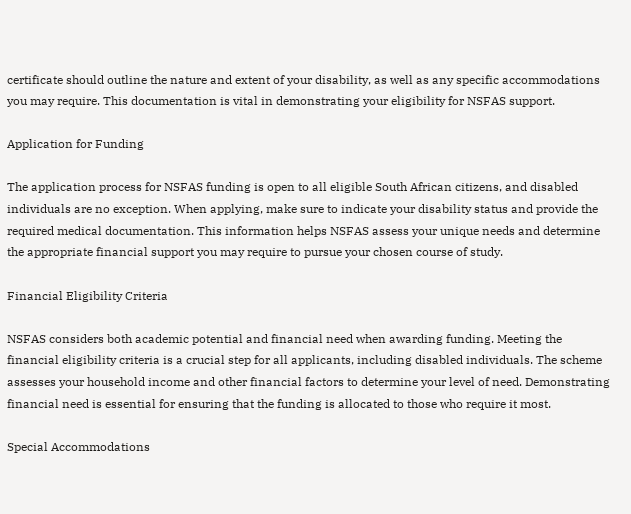certificate should outline the nature and extent of your disability, as well as any specific accommodations you may require. This documentation is vital in demonstrating your eligibility for NSFAS support.

Application for Funding

The application process for NSFAS funding is open to all eligible South African citizens, and disabled individuals are no exception. When applying, make sure to indicate your disability status and provide the required medical documentation. This information helps NSFAS assess your unique needs and determine the appropriate financial support you may require to pursue your chosen course of study.

Financial Eligibility Criteria

NSFAS considers both academic potential and financial need when awarding funding. Meeting the financial eligibility criteria is a crucial step for all applicants, including disabled individuals. The scheme assesses your household income and other financial factors to determine your level of need. Demonstrating financial need is essential for ensuring that the funding is allocated to those who require it most.

Special Accommodations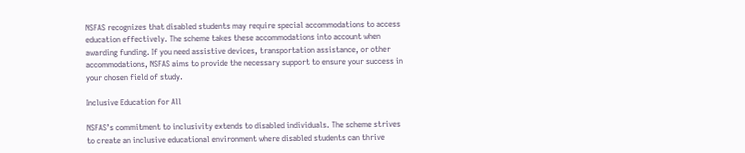NSFAS recognizes that disabled students may require special accommodations to access education effectively. The scheme takes these accommodations into account when awarding funding. If you need assistive devices, transportation assistance, or other accommodations, NSFAS aims to provide the necessary support to ensure your success in your chosen field of study.

Inclusive Education for All

NSFAS’s commitment to inclusivity extends to disabled individuals. The scheme strives to create an inclusive educational environment where disabled students can thrive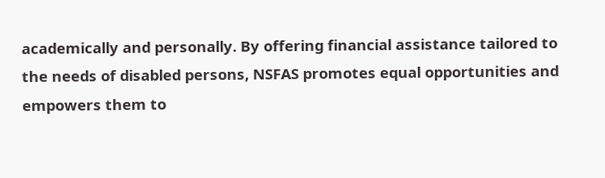academically and personally. By offering financial assistance tailored to the needs of disabled persons, NSFAS promotes equal opportunities and empowers them to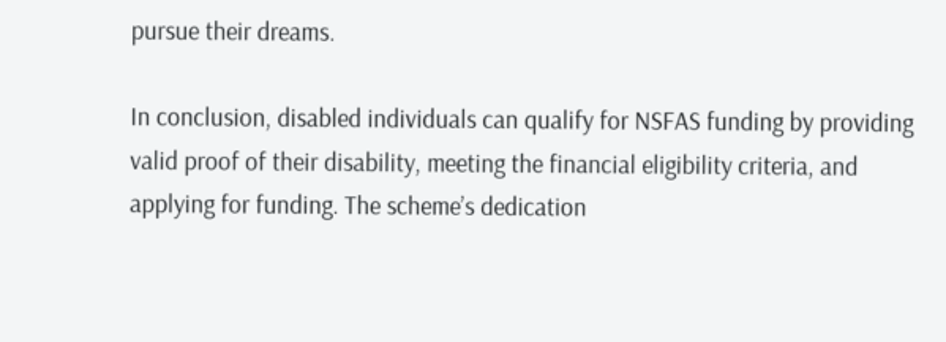pursue their dreams.

In conclusion, disabled individuals can qualify for NSFAS funding by providing valid proof of their disability, meeting the financial eligibility criteria, and applying for funding. The scheme’s dedication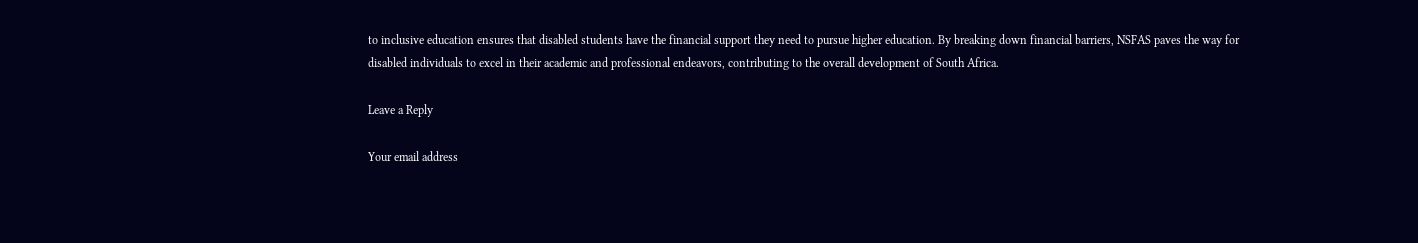to inclusive education ensures that disabled students have the financial support they need to pursue higher education. By breaking down financial barriers, NSFAS paves the way for disabled individuals to excel in their academic and professional endeavors, contributing to the overall development of South Africa.

Leave a Reply

Your email address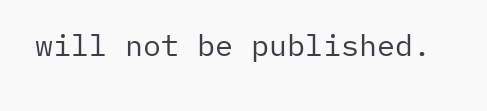will not be published.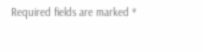Required fields are marked *